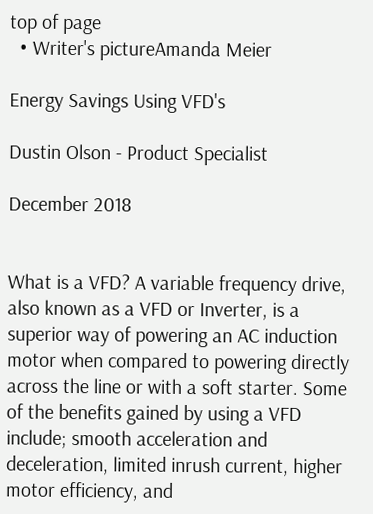top of page
  • Writer's pictureAmanda Meier

Energy Savings Using VFD's

Dustin Olson - Product Specialist

December 2018


What is a VFD? A variable frequency drive, also known as a VFD or Inverter, is a superior way of powering an AC induction motor when compared to powering directly across the line or with a soft starter. Some of the benefits gained by using a VFD include; smooth acceleration and deceleration, limited inrush current, higher motor efficiency, and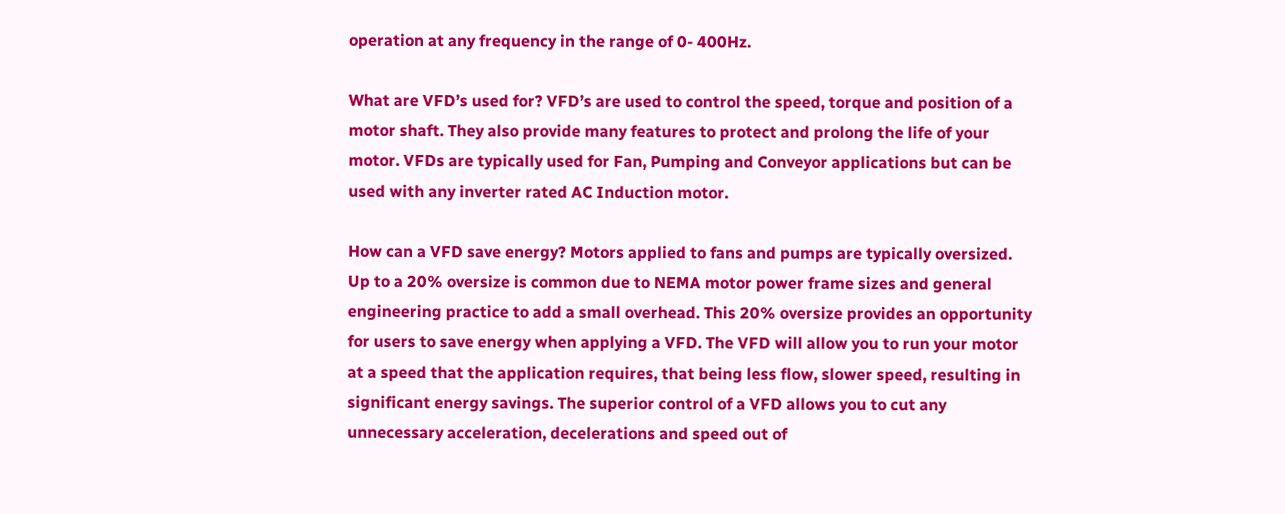operation at any frequency in the range of 0- 400Hz.

What are VFD’s used for? VFD’s are used to control the speed, torque and position of a motor shaft. They also provide many features to protect and prolong the life of your motor. VFDs are typically used for Fan, Pumping and Conveyor applications but can be used with any inverter rated AC Induction motor.

How can a VFD save energy? Motors applied to fans and pumps are typically oversized. Up to a 20% oversize is common due to NEMA motor power frame sizes and general engineering practice to add a small overhead. This 20% oversize provides an opportunity for users to save energy when applying a VFD. The VFD will allow you to run your motor at a speed that the application requires, that being less flow, slower speed, resulting in significant energy savings. The superior control of a VFD allows you to cut any unnecessary acceleration, decelerations and speed out of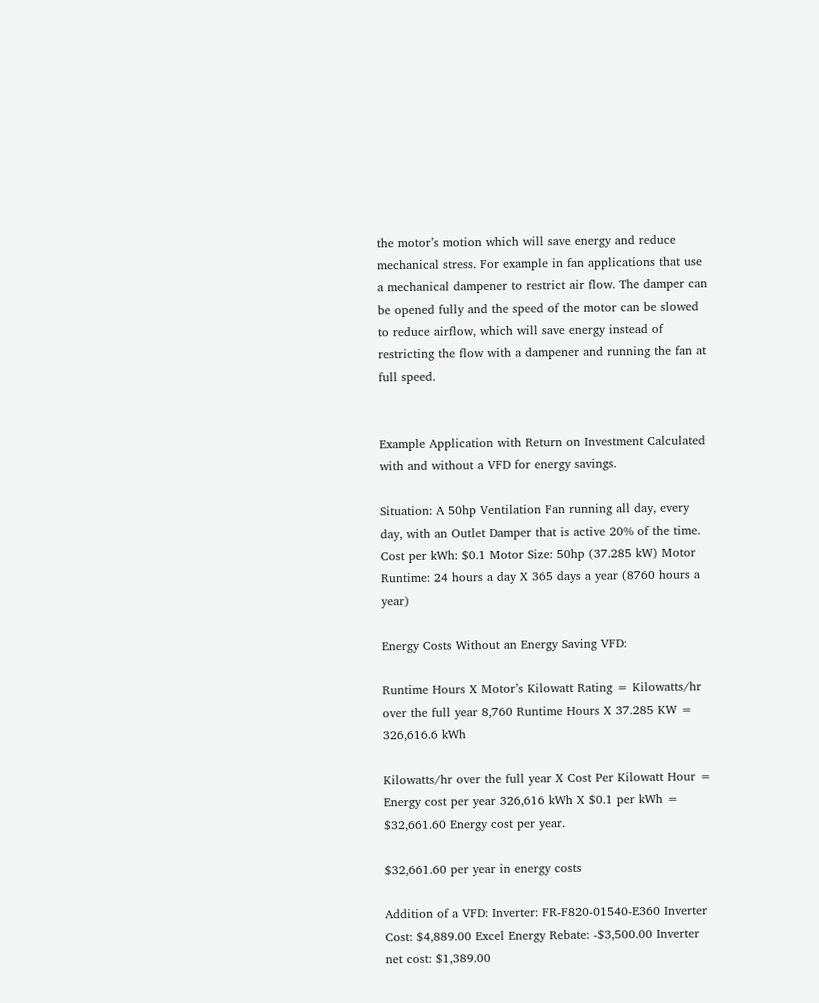the motor’s motion which will save energy and reduce mechanical stress. For example in fan applications that use a mechanical dampener to restrict air flow. The damper can be opened fully and the speed of the motor can be slowed to reduce airflow, which will save energy instead of restricting the flow with a dampener and running the fan at full speed.


Example Application with Return on Investment Calculated with and without a VFD for energy savings.

Situation: A 50hp Ventilation Fan running all day, every day, with an Outlet Damper that is active 20% of the time. Cost per kWh: $0.1 Motor Size: 50hp (37.285 kW) Motor Runtime: 24 hours a day X 365 days a year (8760 hours a year)

Energy Costs Without an Energy Saving VFD:

Runtime Hours X Motor’s Kilowatt Rating = Kilowatts/hr over the full year 8,760 Runtime Hours X 37.285 KW = 326,616.6 kWh

Kilowatts/hr over the full year X Cost Per Kilowatt Hour = Energy cost per year 326,616 kWh X $0.1 per kWh = $32,661.60 Energy cost per year.

$32,661.60 per year in energy costs

Addition of a VFD: Inverter: FR-F820-01540-E360 Inverter Cost: $4,889.00 Excel Energy Rebate: -$3,500.00 Inverter net cost: $1,389.00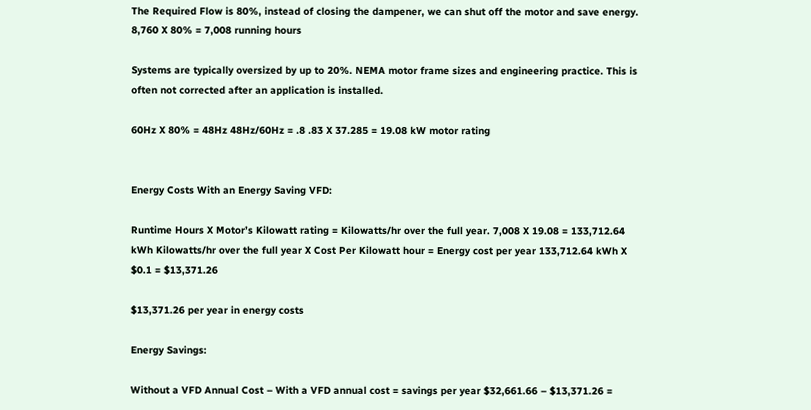The Required Flow is 80%, instead of closing the dampener, we can shut off the motor and save energy. 8,760 X 80% = 7,008 running hours

Systems are typically oversized by up to 20%. NEMA motor frame sizes and engineering practice. This is often not corrected after an application is installed.

60Hz X 80% = 48Hz 48Hz/60Hz = .8 .83 X 37.285 = 19.08 kW motor rating


Energy Costs With an Energy Saving VFD:

Runtime Hours X Motor’s Kilowatt rating = Kilowatts/hr over the full year. 7,008 X 19.08 = 133,712.64 kWh Kilowatts/hr over the full year X Cost Per Kilowatt hour = Energy cost per year 133,712.64 kWh X $0.1 = $13,371.26

$13,371.26 per year in energy costs

Energy Savings:

Without a VFD Annual Cost – With a VFD annual cost = savings per year $32,661.66 – $13,371.26 =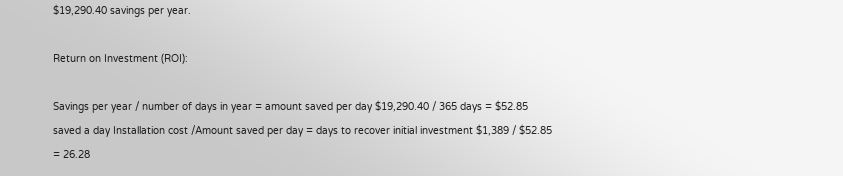$19,290.40 savings per year.

Return on Investment (ROI):

Savings per year / number of days in year = amount saved per day $19,290.40 / 365 days = $52.85 saved a day Installation cost /Amount saved per day = days to recover initial investment $1,389 / $52.85 = 26.28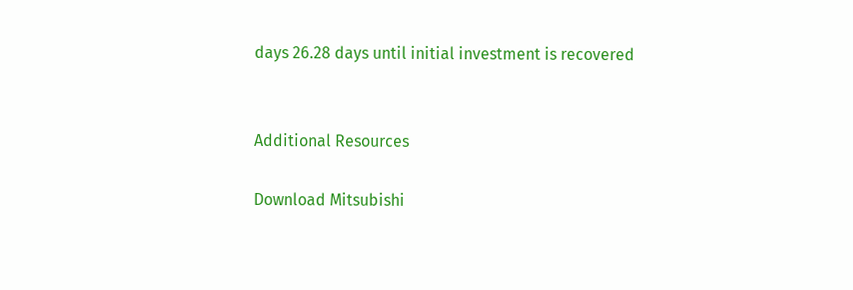days 26.28 days until initial investment is recovered


Additional Resources

Download Mitsubishi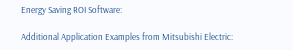Energy Saving ROI Software:

Additional Application Examples from Mitsubishi Electric: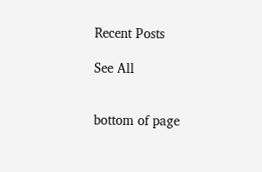Recent Posts

See All


bottom of page